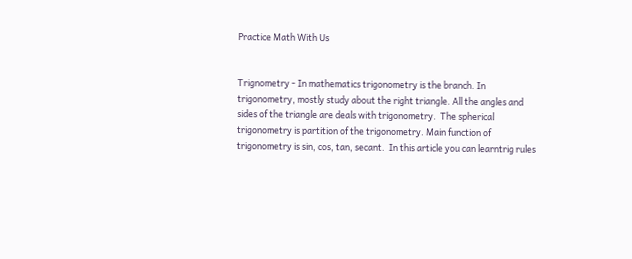Practice Math With Us


Trignometry - In mathematics trigonometry is the branch. In trigonometry, mostly study about the right triangle. All the angles and sides of the triangle are deals with trigonometry.  The spherical trigonometry is partition of the trigonometry. Main function of trigonometry is sin, cos, tan, secant.  In this article you can learntrig rules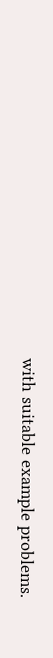with suitable example problems.